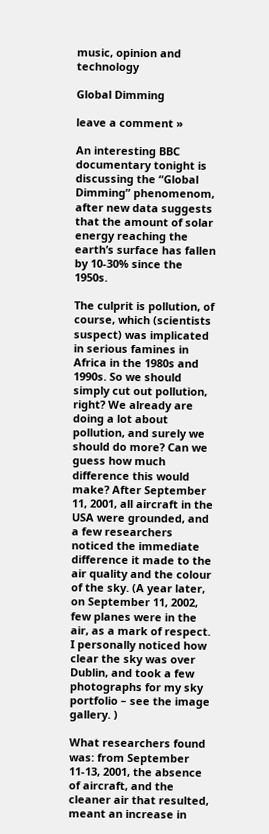music, opinion and technology

Global Dimming

leave a comment »

An interesting BBC documentary tonight is discussing the “Global Dimming” phenomenom, after new data suggests that the amount of solar energy reaching the earth’s surface has fallen by 10-30% since the 1950s.

The culprit is pollution, of course, which (scientists suspect) was implicated in serious famines in Africa in the 1980s and 1990s. So we should simply cut out pollution, right? We already are doing a lot about pollution, and surely we should do more? Can we guess how much difference this would make? After September 11, 2001, all aircraft in the USA were grounded, and a few researchers noticed the immediate difference it made to the air quality and the colour of the sky. (A year later, on September 11, 2002, few planes were in the air, as a mark of respect. I personally noticed how clear the sky was over Dublin, and took a few photographs for my sky portfolio – see the image gallery. )

What researchers found was: from September 11-13, 2001, the absence of aircraft, and the cleaner air that resulted, meant an increase in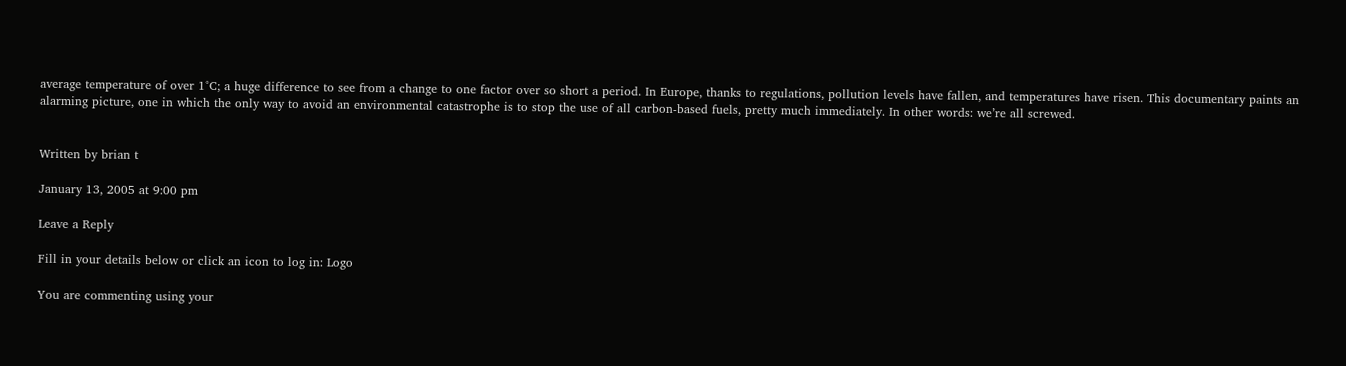average temperature of over 1°C; a huge difference to see from a change to one factor over so short a period. In Europe, thanks to regulations, pollution levels have fallen, and temperatures have risen. This documentary paints an alarming picture, one in which the only way to avoid an environmental catastrophe is to stop the use of all carbon-based fuels, pretty much immediately. In other words: we’re all screwed.


Written by brian t

January 13, 2005 at 9:00 pm

Leave a Reply

Fill in your details below or click an icon to log in: Logo

You are commenting using your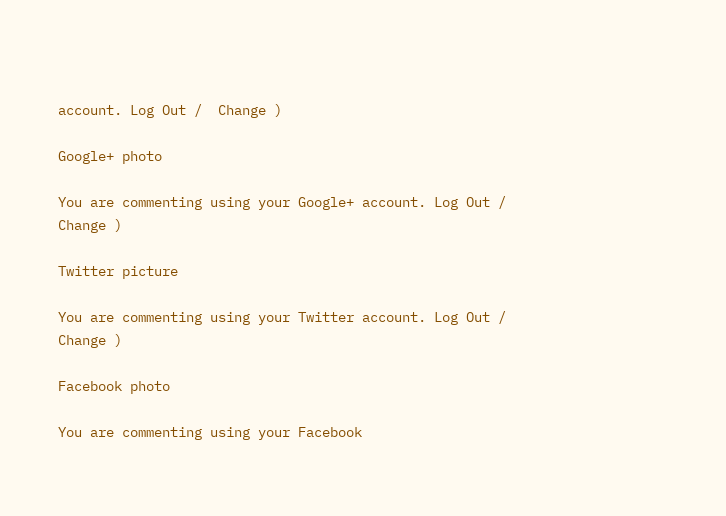account. Log Out /  Change )

Google+ photo

You are commenting using your Google+ account. Log Out /  Change )

Twitter picture

You are commenting using your Twitter account. Log Out /  Change )

Facebook photo

You are commenting using your Facebook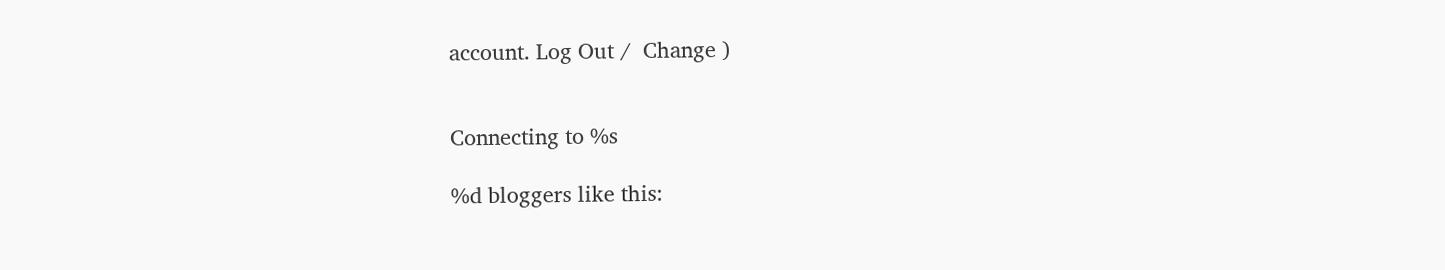account. Log Out /  Change )


Connecting to %s

%d bloggers like this: